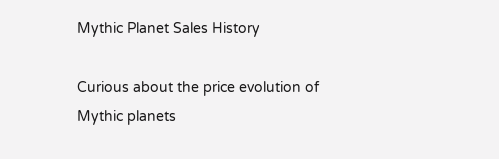Mythic Planet Sales History

Curious about the price evolution of Mythic planets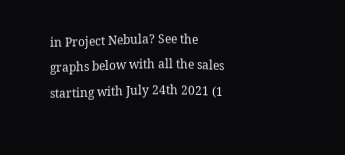in Project Nebula? See the graphs below with all the sales starting with July 24th 2021 (1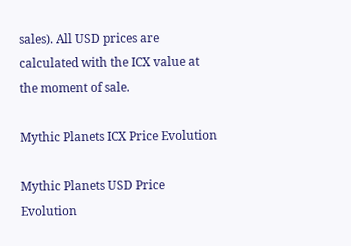sales). All USD prices are calculated with the ICX value at the moment of sale.

Mythic Planets ICX Price Evolution

Mythic Planets USD Price Evolution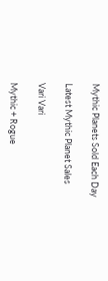Mythic Planets Sold Each Day

Latest Mythic Planet Sales

Vari Vari

Mythic + Rogue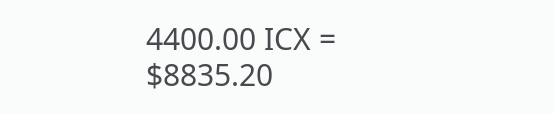4400.00 ICX = $8835.20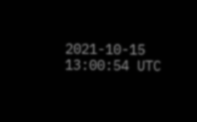2021-10-15 13:00:54 UTC